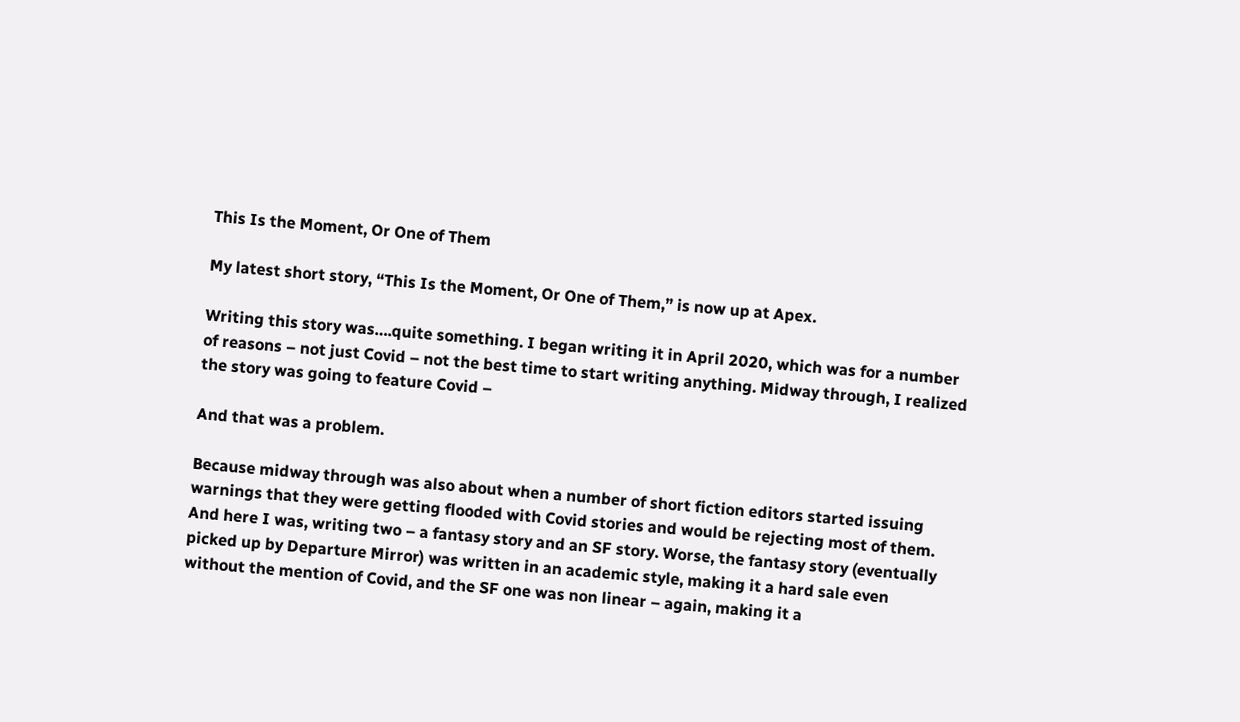This Is the Moment, Or One of Them

My latest short story, “This Is the Moment, Or One of Them,” is now up at Apex.

Writing this story was….quite something. I began writing it in April 2020, which was for a number of reasons – not just Covid – not the best time to start writing anything. Midway through, I realized the story was going to feature Covid –

And that was a problem.

Because midway through was also about when a number of short fiction editors started issuing warnings that they were getting flooded with Covid stories and would be rejecting most of them. And here I was, writing two – a fantasy story and an SF story. Worse, the fantasy story (eventually picked up by Departure Mirror) was written in an academic style, making it a hard sale even without the mention of Covid, and the SF one was non linear – again, making it a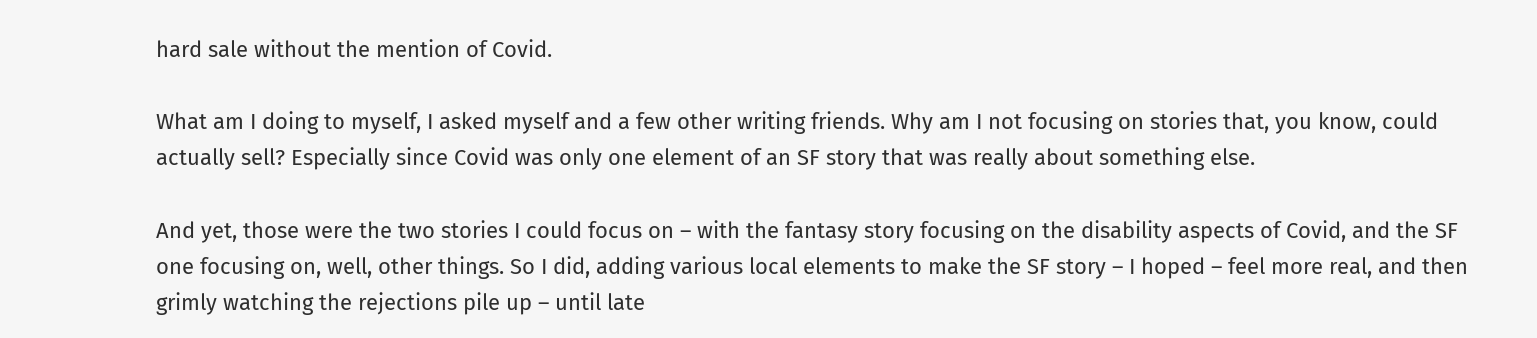hard sale without the mention of Covid.

What am I doing to myself, I asked myself and a few other writing friends. Why am I not focusing on stories that, you know, could actually sell? Especially since Covid was only one element of an SF story that was really about something else.

And yet, those were the two stories I could focus on – with the fantasy story focusing on the disability aspects of Covid, and the SF one focusing on, well, other things. So I did, adding various local elements to make the SF story – I hoped – feel more real, and then grimly watching the rejections pile up – until late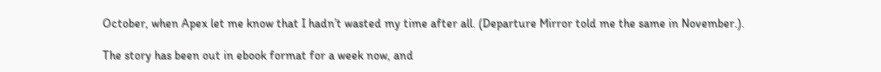October, when Apex let me know that I hadn’t wasted my time after all. (Departure Mirror told me the same in November.).

The story has been out in ebook format for a week now, and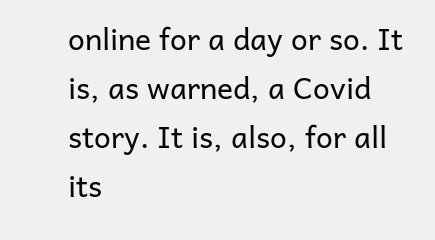online for a day or so. It is, as warned, a Covid story. It is, also, for all its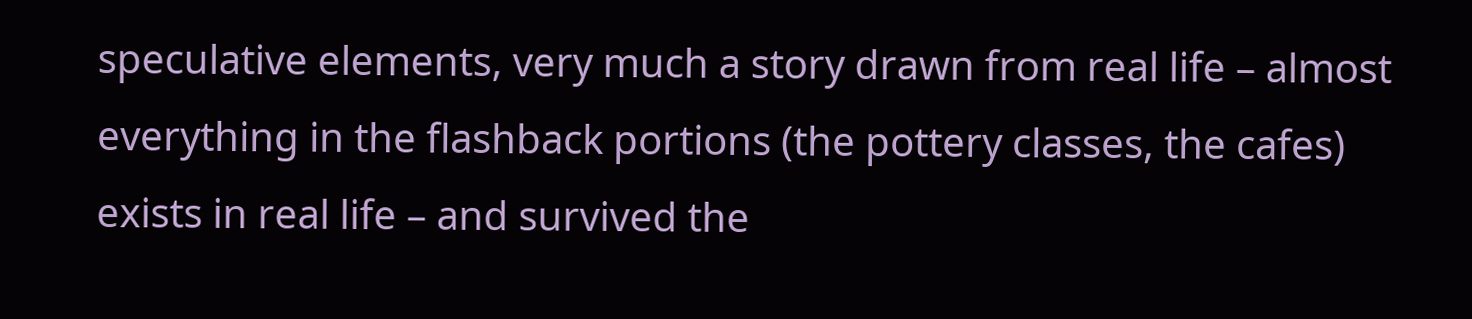speculative elements, very much a story drawn from real life – almost everything in the flashback portions (the pottery classes, the cafes) exists in real life – and survived the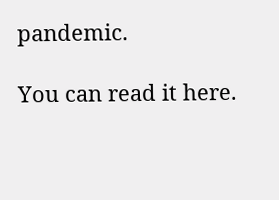pandemic.

You can read it here.